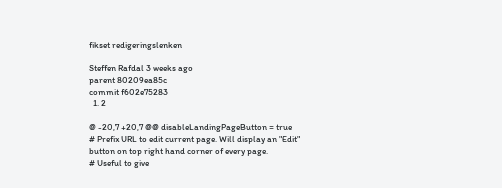fikset redigeringslenken

Steffen Rafdal 3 weeks ago
parent 80209ea85c
commit f602e75283
  1. 2

@ -20,7 +20,7 @@ disableLandingPageButton = true
# Prefix URL to edit current page. Will display an "Edit" button on top right hand corner of every page.
# Useful to give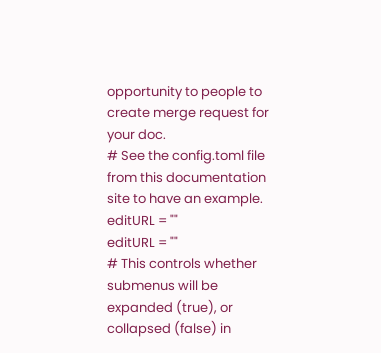opportunity to people to create merge request for your doc.
# See the config.toml file from this documentation site to have an example.
editURL = ""
editURL = ""
# This controls whether submenus will be expanded (true), or collapsed (false) in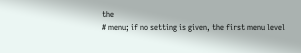the
# menu; if no setting is given, the first menu level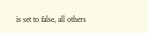is set to false, all others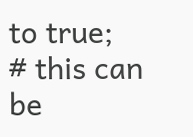to true;
# this can be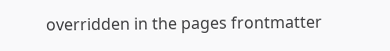overridden in the pages frontmatter